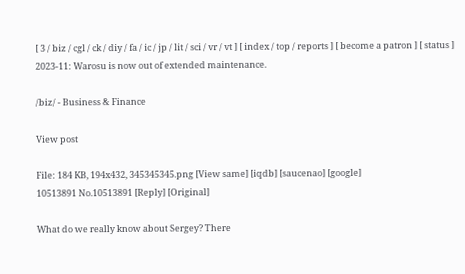[ 3 / biz / cgl / ck / diy / fa / ic / jp / lit / sci / vr / vt ] [ index / top / reports ] [ become a patron ] [ status ]
2023-11: Warosu is now out of extended maintenance.

/biz/ - Business & Finance

View post

File: 184 KB, 194x432, 345345345.png [View same] [iqdb] [saucenao] [google]
10513891 No.10513891 [Reply] [Original]

What do we really know about Sergey? There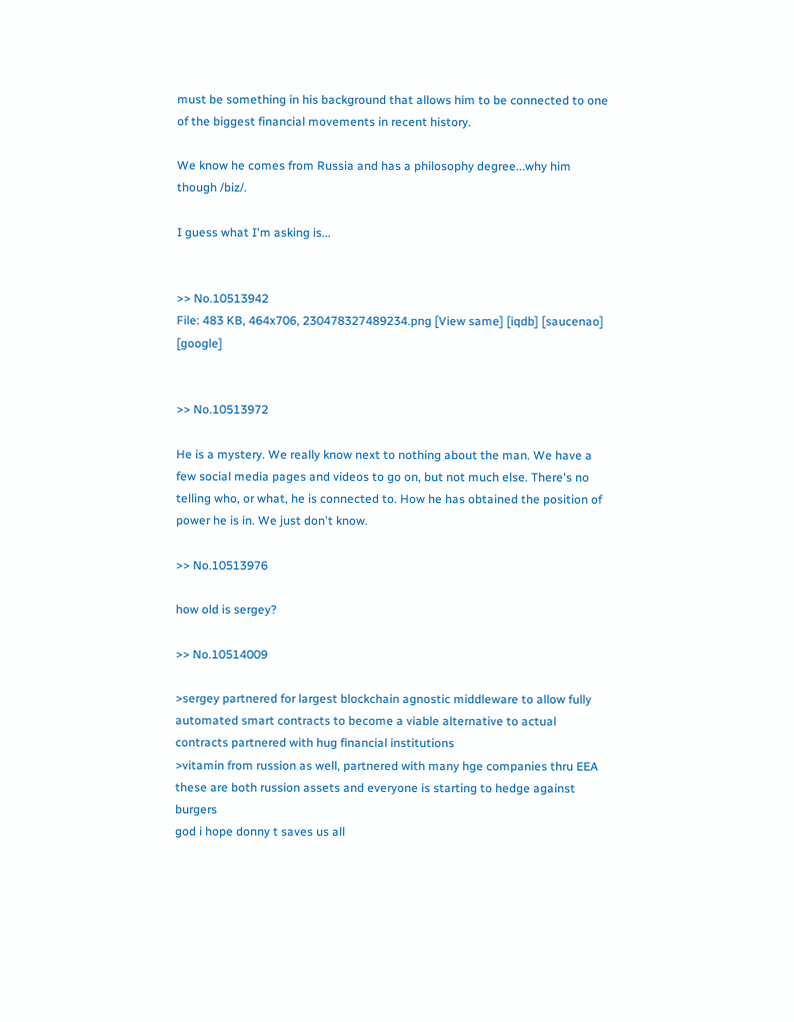must be something in his background that allows him to be connected to one of the biggest financial movements in recent history.

We know he comes from Russia and has a philosophy degree...why him though /biz/.

I guess what I'm asking is...


>> No.10513942
File: 483 KB, 464x706, 230478327489234.png [View same] [iqdb] [saucenao] [google]


>> No.10513972

He is a mystery. We really know next to nothing about the man. We have a few social media pages and videos to go on, but not much else. There's no telling who, or what, he is connected to. How he has obtained the position of power he is in. We just don't know.

>> No.10513976

how old is sergey?

>> No.10514009

>sergey partnered for largest blockchain agnostic middleware to allow fully automated smart contracts to become a viable alternative to actual contracts partnered with hug financial institutions
>vitamin from russion as well, partnered with many hge companies thru EEA
these are both russion assets and everyone is starting to hedge against burgers
god i hope donny t saves us all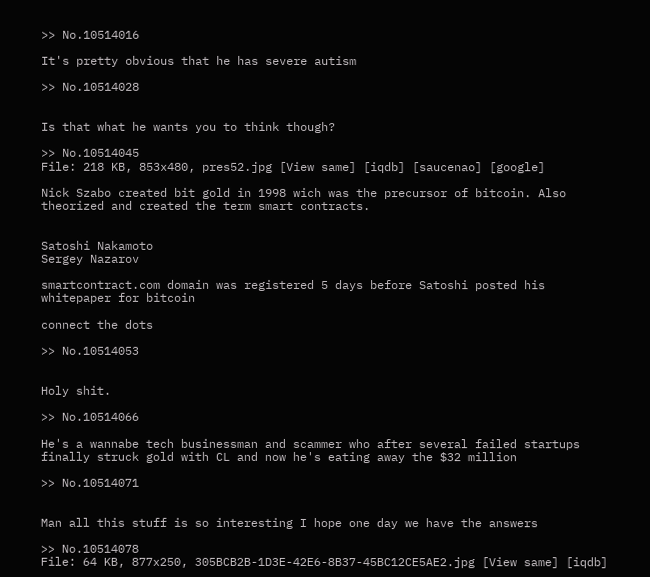>> No.10514016

It's pretty obvious that he has severe autism

>> No.10514028


Is that what he wants you to think though?

>> No.10514045
File: 218 KB, 853x480, pres52.jpg [View same] [iqdb] [saucenao] [google]

Nick Szabo created bit gold in 1998 wich was the precursor of bitcoin. Also theorized and created the term smart contracts.


Satoshi Nakamoto
Sergey Nazarov

smartcontract.com domain was registered 5 days before Satoshi posted his whitepaper for bitcoin

connect the dots

>> No.10514053


Holy shit.

>> No.10514066

He's a wannabe tech businessman and scammer who after several failed startups finally struck gold with CL and now he's eating away the $32 million

>> No.10514071


Man all this stuff is so interesting I hope one day we have the answers

>> No.10514078
File: 64 KB, 877x250, 305BCB2B-1D3E-42E6-8B37-45BC12CE5AE2.jpg [View same] [iqdb]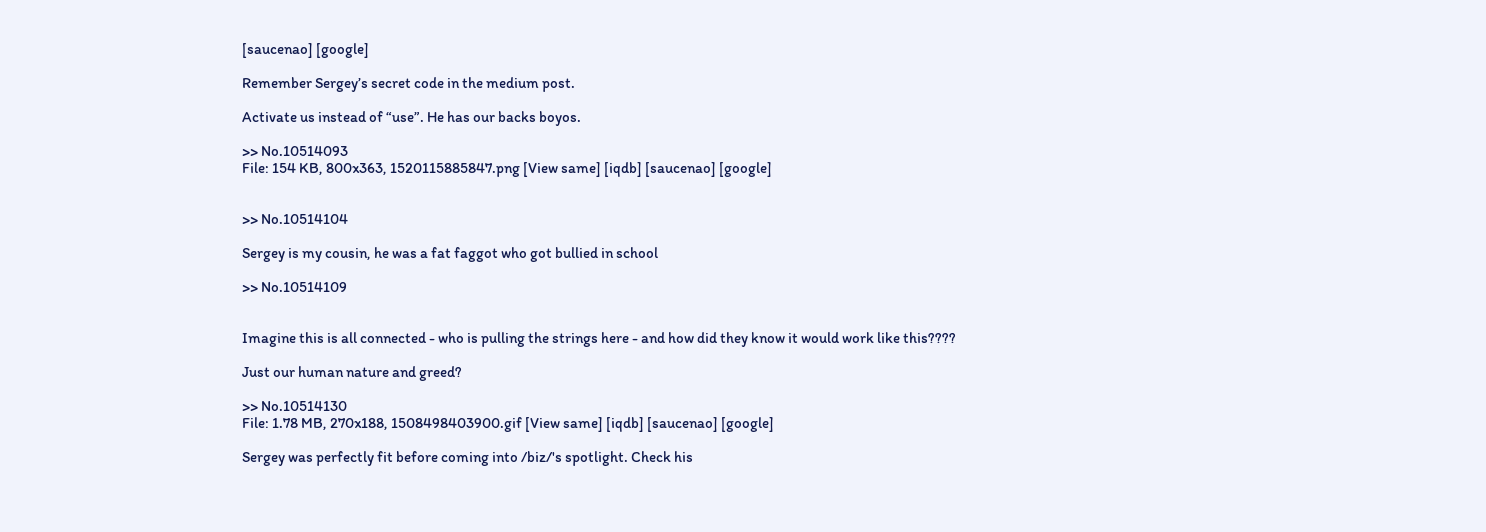[saucenao] [google]

Remember Sergey’s secret code in the medium post.

Activate us instead of “use”. He has our backs boyos.

>> No.10514093
File: 154 KB, 800x363, 1520115885847.png [View same] [iqdb] [saucenao] [google]


>> No.10514104

Sergey is my cousin, he was a fat faggot who got bullied in school

>> No.10514109


Imagine this is all connected - who is pulling the strings here - and how did they know it would work like this????

Just our human nature and greed?

>> No.10514130
File: 1.78 MB, 270x188, 1508498403900.gif [View same] [iqdb] [saucenao] [google]

Sergey was perfectly fit before coming into /biz/'s spotlight. Check his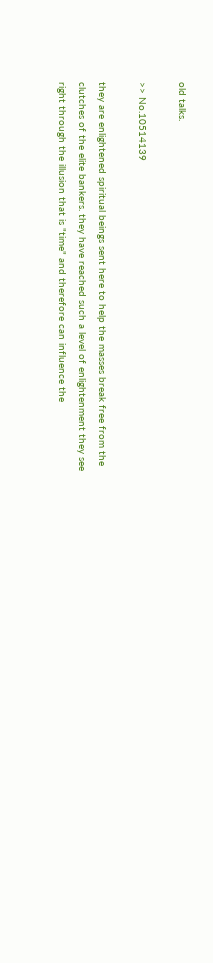old talks.

>> No.10514139

they are enlightened spiritual beings sent here to help the masses break free from the clutches of the elite bankers. they have reached such a level of enlightenment they see right through the illusion that is "time" and therefore can influence the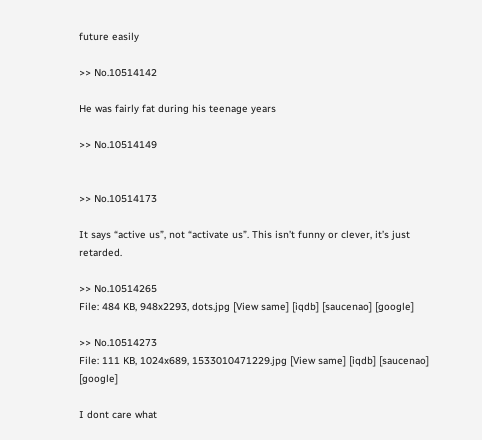future easily

>> No.10514142

He was fairly fat during his teenage years

>> No.10514149


>> No.10514173

It says “active us”, not “activate us”. This isn’t funny or clever, it’s just retarded.

>> No.10514265
File: 484 KB, 948x2293, dots.jpg [View same] [iqdb] [saucenao] [google]

>> No.10514273
File: 111 KB, 1024x689, 1533010471229.jpg [View same] [iqdb] [saucenao] [google]

I dont care what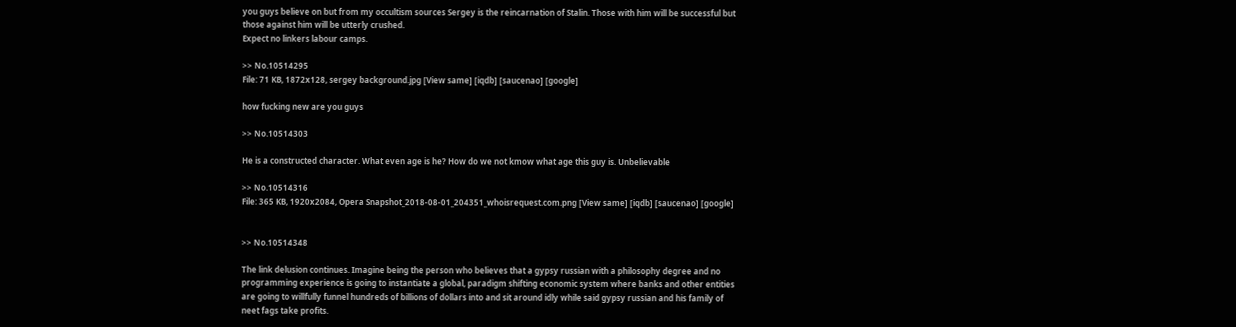you guys believe on but from my occultism sources Sergey is the reincarnation of Stalin. Those with him will be successful but those against him will be utterly crushed.
Expect no linkers labour camps.

>> No.10514295
File: 71 KB, 1872x128, sergey background.jpg [View same] [iqdb] [saucenao] [google]

how fucking new are you guys

>> No.10514303

He is a constructed character. What even age is he? How do we not kmow what age this guy is. Unbelievable

>> No.10514316
File: 365 KB, 1920x2084, Opera Snapshot_2018-08-01_204351_whoisrequest.com.png [View same] [iqdb] [saucenao] [google]


>> No.10514348

The link delusion continues. Imagine being the person who believes that a gypsy russian with a philosophy degree and no programming experience is going to instantiate a global, paradigm shifting economic system where banks and other entities are going to willfully funnel hundreds of billions of dollars into and sit around idly while said gypsy russian and his family of neet fags take profits.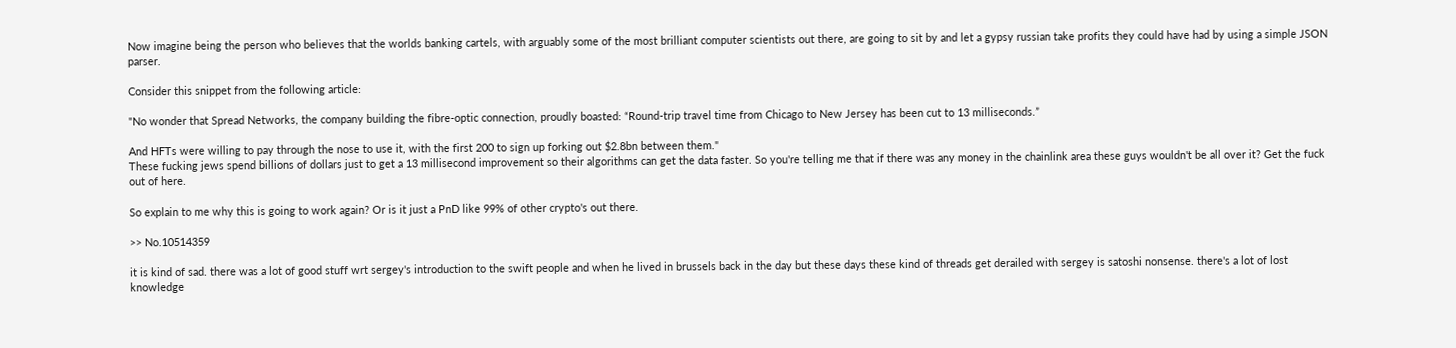Now imagine being the person who believes that the worlds banking cartels, with arguably some of the most brilliant computer scientists out there, are going to sit by and let a gypsy russian take profits they could have had by using a simple JSON parser.

Consider this snippet from the following article:

"No wonder that Spread Networks, the company building the fibre-optic connection, proudly boasted: “Round-trip travel time from Chicago to New Jersey has been cut to 13 milliseconds.”

And HFTs were willing to pay through the nose to use it, with the first 200 to sign up forking out $2.8bn between them."
These fucking jews spend billions of dollars just to get a 13 millisecond improvement so their algorithms can get the data faster. So you're telling me that if there was any money in the chainlink area these guys wouldn't be all over it? Get the fuck out of here.

So explain to me why this is going to work again? Or is it just a PnD like 99% of other crypto's out there.

>> No.10514359

it is kind of sad. there was a lot of good stuff wrt sergey's introduction to the swift people and when he lived in brussels back in the day but these days these kind of threads get derailed with sergey is satoshi nonsense. there's a lot of lost knowledge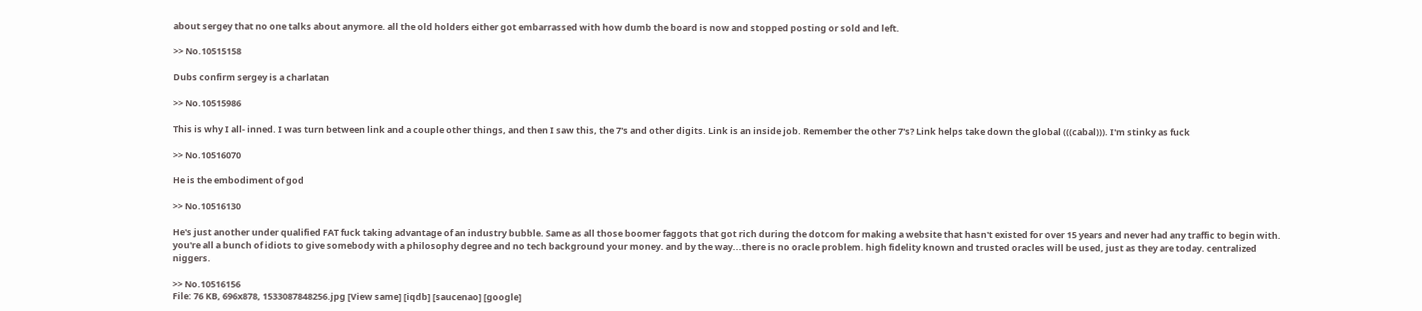about sergey that no one talks about anymore. all the old holders either got embarrassed with how dumb the board is now and stopped posting or sold and left.

>> No.10515158

Dubs confirm sergey is a charlatan

>> No.10515986

This is why I all- inned. I was turn between link and a couple other things, and then I saw this, the 7's and other digits. Link is an inside job. Remember the other 7's? Link helps take down the global (((cabal))). I'm stinky as fuck

>> No.10516070

He is the embodiment of god

>> No.10516130

He's just another under qualified FAT fuck taking advantage of an industry bubble. Same as all those boomer faggots that got rich during the dotcom for making a website that hasn't existed for over 15 years and never had any traffic to begin with. you're all a bunch of idiots to give somebody with a philosophy degree and no tech background your money. and by the way...there is no oracle problem. high fidelity known and trusted oracles will be used, just as they are today. centralized niggers.

>> No.10516156
File: 76 KB, 696x878, 1533087848256.jpg [View same] [iqdb] [saucenao] [google]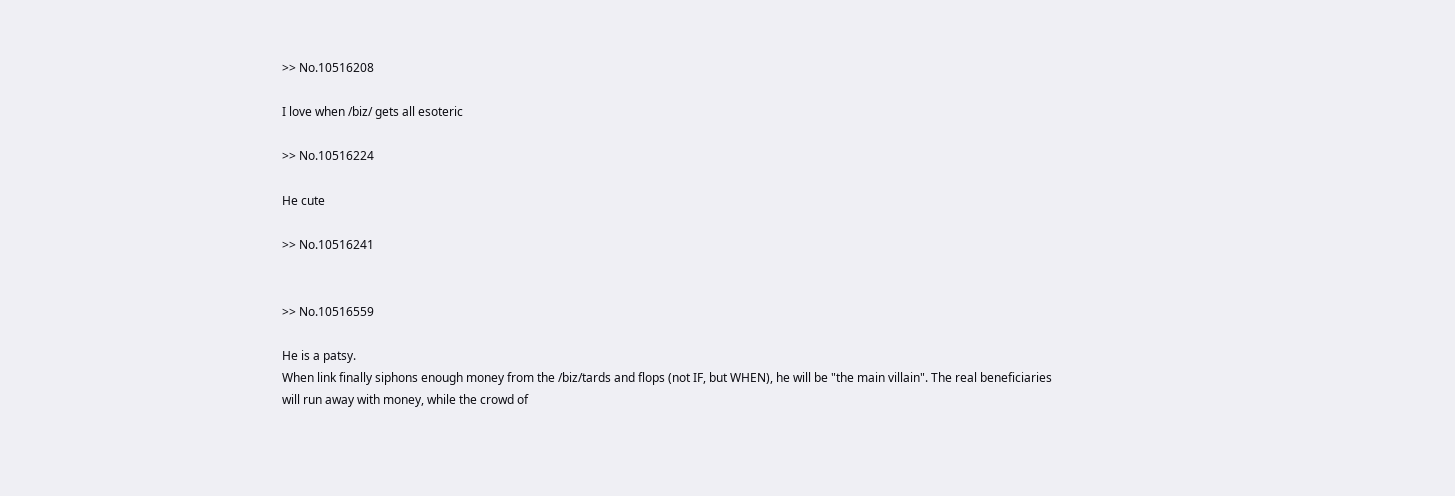>> No.10516208

I love when /biz/ gets all esoteric

>> No.10516224

He cute

>> No.10516241


>> No.10516559

He is a patsy.
When link finally siphons enough money from the /biz/tards and flops (not IF, but WHEN), he will be "the main villain". The real beneficiaries will run away with money, while the crowd of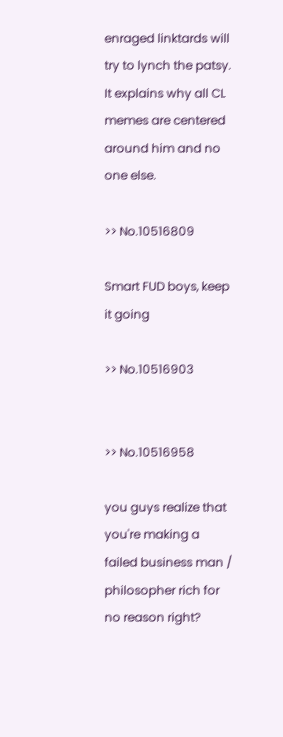enraged linktards will try to lynch the patsy.
It explains why all CL memes are centered around him and no one else.

>> No.10516809

Smart FUD boys, keep it going

>> No.10516903


>> No.10516958

you guys realize that you're making a failed business man / philosopher rich for no reason right?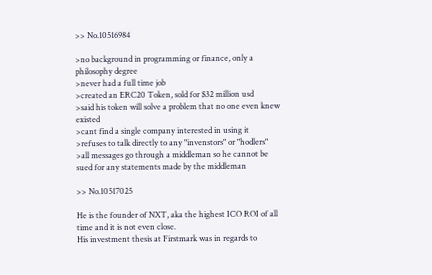>> No.10516984

>no background in programming or finance, only a philosophy degree
>never had a full time job
>created an ERC20 Token, sold for $32 million usd
>said his token will solve a problem that no one even knew existed
>cant find a single company interested in using it
>refuses to talk directly to any "invenstors" or "hodlers"
>all messages go through a middleman so he cannot be sued for any statements made by the middleman

>> No.10517025

He is the founder of NXT, aka the highest ICO ROI of all time and it is not even close.
His investment thesis at Firstmark was in regards to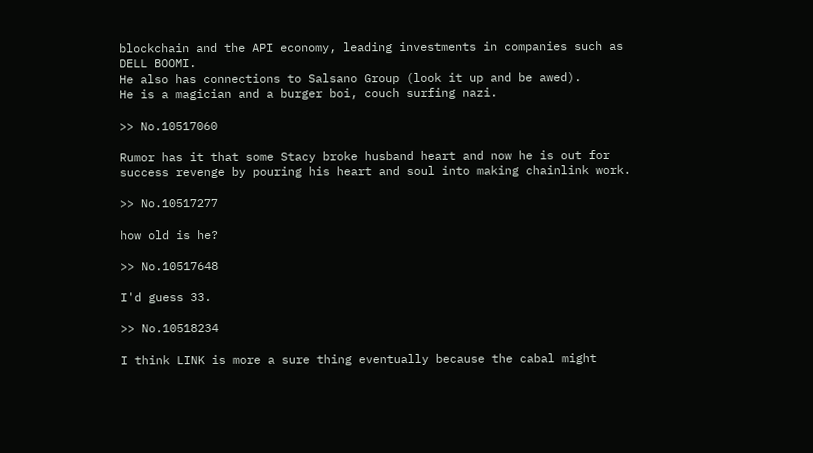blockchain and the API economy, leading investments in companies such as DELL BOOMI.
He also has connections to Salsano Group (look it up and be awed).
He is a magician and a burger boi, couch surfing nazi.

>> No.10517060

Rumor has it that some Stacy broke husband heart and now he is out for success revenge by pouring his heart and soul into making chainlink work.

>> No.10517277

how old is he?

>> No.10517648

I'd guess 33.

>> No.10518234

I think LINK is more a sure thing eventually because the cabal might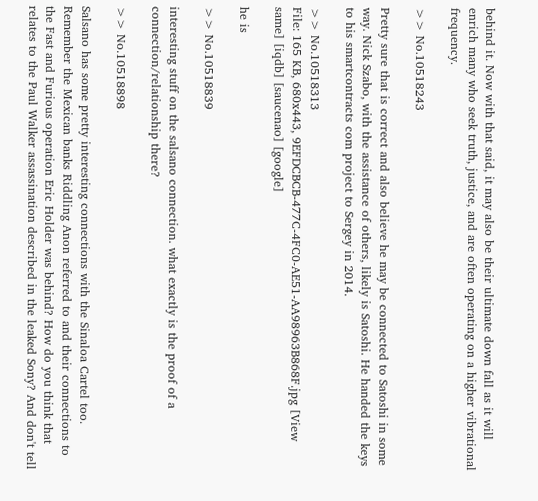behind it. Now with that said, it may also be their ultimate down fall as it will enrich many who seek truth, justice, and are often operating on a higher vibrational frequency.

>> No.10518243

Pretty sure that is correct and also believe he may be connected to Satoshi in some way. Nick Szabo, with the assistance of others, likely is Satoshi. He handed the keys to his smartcontracts com project to Sergey in 2014.

>> No.10518313
File: 165 KB, 680x443, 9EFDCBCB-477C-4FC0-AE51-AA98963B868F.jpg [View same] [iqdb] [saucenao] [google]

he is

>> No.10518839

interesting stuff on the salsano connection. what exactly is the proof of a connection/relationship there?

>> No.10518898

Salsano has some pretty interesting connections with the Sinaloa Cartel too. Remember the Mexican banks Riddling Anon referred to and their connections to the Fast and Furious operation Eric Holder was behind? How do you think that relates to the Paul Walker assassination described in the leaked Sony? And don't tell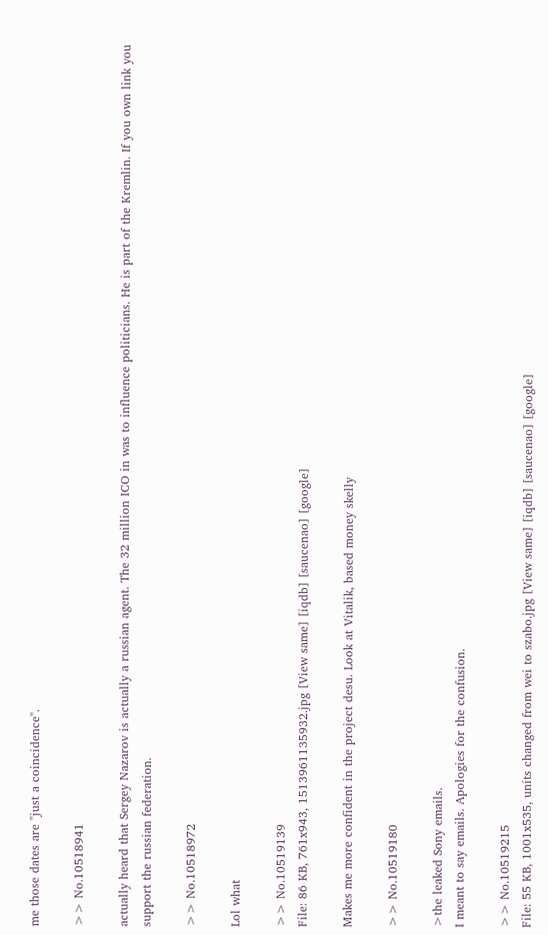me those dates are "just a coincidence".

>> No.10518941

actually heard that Sergey Nazarov is actually a russian agent. The 32 million ICO in was to influence politicians. He is part of the Kremlin. If you own link you support the russian federation.

>> No.10518972

Lol what

>> No.10519139
File: 86 KB, 761x943, 1513961135932.jpg [View same] [iqdb] [saucenao] [google]

Makes me more confident in the project desu. Look at Vitalik, based money skelly

>> No.10519180

>the leaked Sony emails.
I meant to say emails. Apologies for the confusion.

>> No.10519215
File: 55 KB, 1001x535, units changed from wei to szabo.jpg [View same] [iqdb] [saucenao] [google]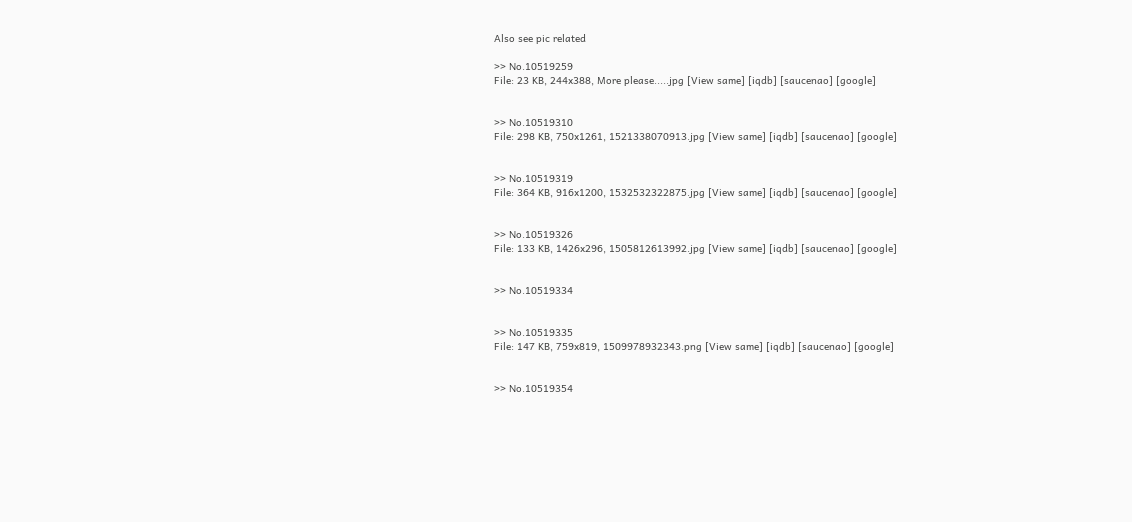Also see pic related

>> No.10519259
File: 23 KB, 244x388, More please.....jpg [View same] [iqdb] [saucenao] [google]


>> No.10519310
File: 298 KB, 750x1261, 1521338070913.jpg [View same] [iqdb] [saucenao] [google]


>> No.10519319
File: 364 KB, 916x1200, 1532532322875.jpg [View same] [iqdb] [saucenao] [google]


>> No.10519326
File: 133 KB, 1426x296, 1505812613992.jpg [View same] [iqdb] [saucenao] [google]


>> No.10519334


>> No.10519335
File: 147 KB, 759x819, 1509978932343.png [View same] [iqdb] [saucenao] [google]


>> No.10519354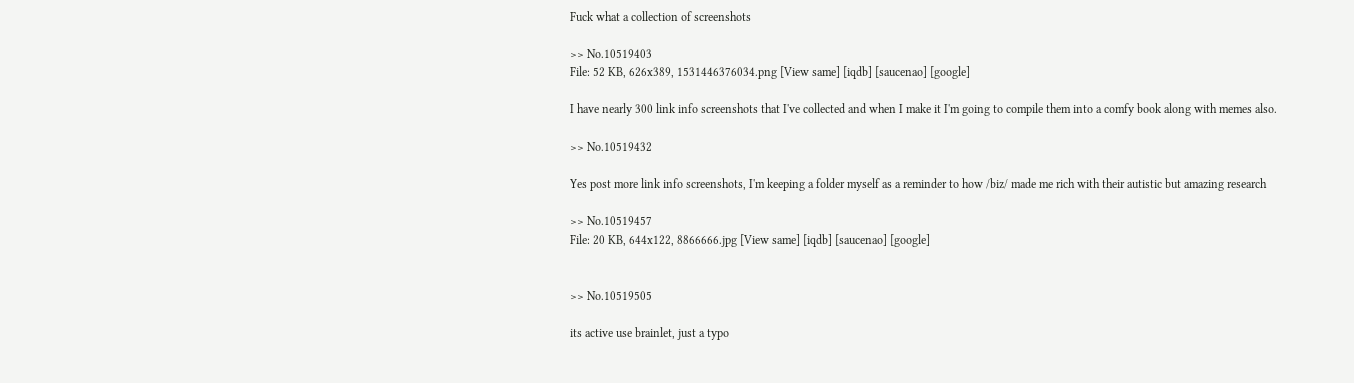Fuck what a collection of screenshots

>> No.10519403
File: 52 KB, 626x389, 1531446376034.png [View same] [iqdb] [saucenao] [google]

I have nearly 300 link info screenshots that I've collected and when I make it I'm going to compile them into a comfy book along with memes also.

>> No.10519432

Yes post more link info screenshots, I'm keeping a folder myself as a reminder to how /biz/ made me rich with their autistic but amazing research

>> No.10519457
File: 20 KB, 644x122, 8866666.jpg [View same] [iqdb] [saucenao] [google]


>> No.10519505

its active use brainlet, just a typo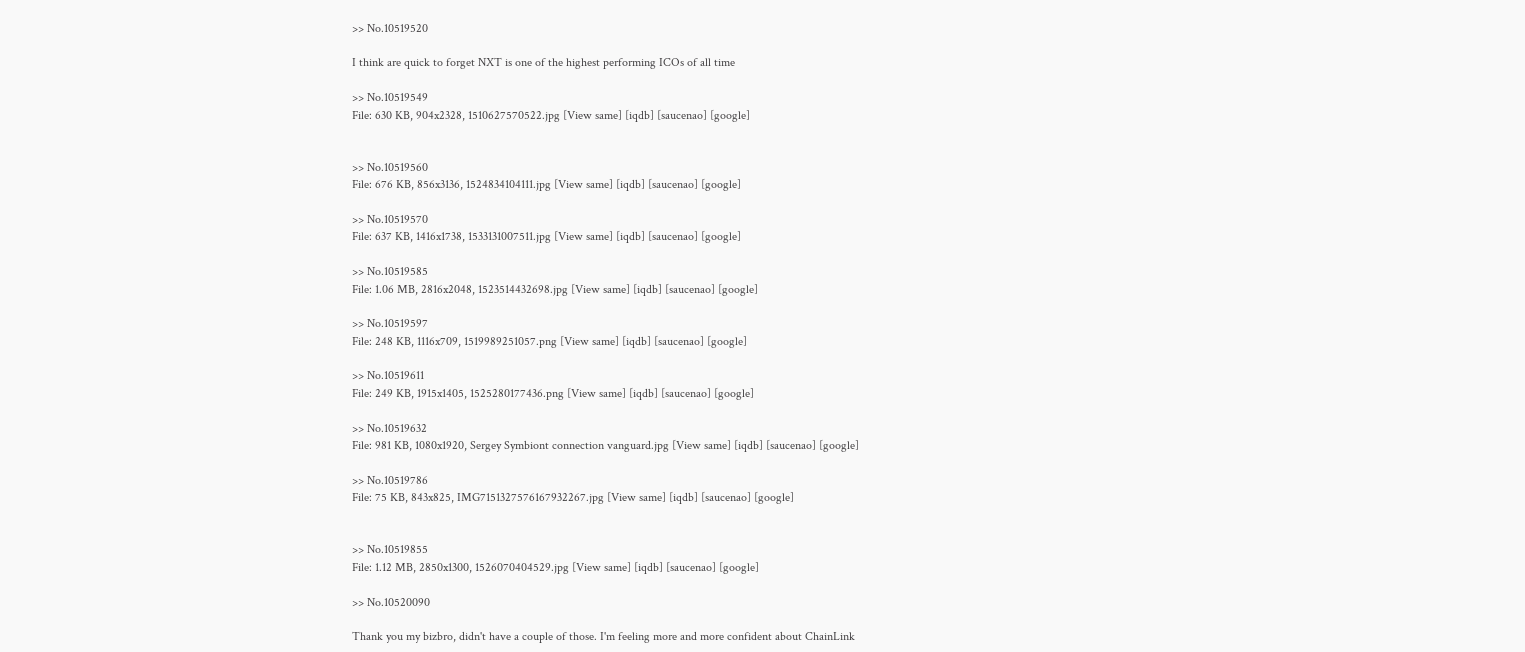>> No.10519520

I think are quick to forget NXT is one of the highest performing ICOs of all time

>> No.10519549
File: 630 KB, 904x2328, 1510627570522.jpg [View same] [iqdb] [saucenao] [google]


>> No.10519560
File: 676 KB, 856x3136, 1524834104111.jpg [View same] [iqdb] [saucenao] [google]

>> No.10519570
File: 637 KB, 1416x1738, 1533131007511.jpg [View same] [iqdb] [saucenao] [google]

>> No.10519585
File: 1.06 MB, 2816x2048, 1523514432698.jpg [View same] [iqdb] [saucenao] [google]

>> No.10519597
File: 248 KB, 1116x709, 1519989251057.png [View same] [iqdb] [saucenao] [google]

>> No.10519611
File: 249 KB, 1915x1405, 1525280177436.png [View same] [iqdb] [saucenao] [google]

>> No.10519632
File: 981 KB, 1080x1920, Sergey Symbiont connection vanguard.jpg [View same] [iqdb] [saucenao] [google]

>> No.10519786
File: 75 KB, 843x825, IMG7151327576167932267.jpg [View same] [iqdb] [saucenao] [google]


>> No.10519855
File: 1.12 MB, 2850x1300, 1526070404529.jpg [View same] [iqdb] [saucenao] [google]

>> No.10520090

Thank you my bizbro, didn't have a couple of those. I'm feeling more and more confident about ChainLink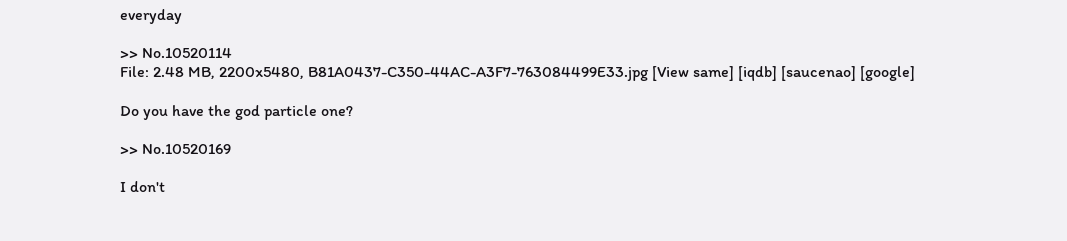everyday

>> No.10520114
File: 2.48 MB, 2200x5480, B81A0437-C350-44AC-A3F7-763084499E33.jpg [View same] [iqdb] [saucenao] [google]

Do you have the god particle one?

>> No.10520169

I don't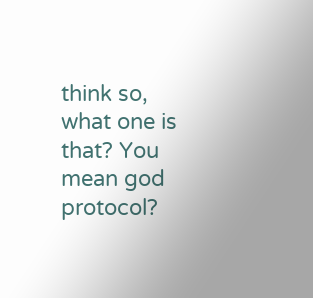think so, what one is that? You mean god protocol?